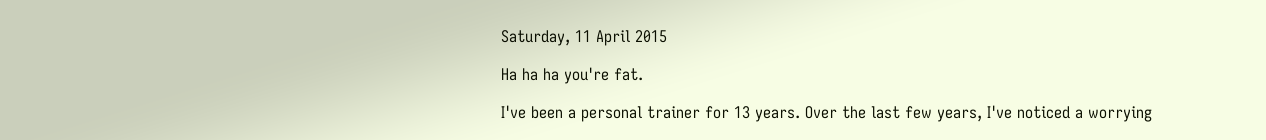Saturday, 11 April 2015

Ha ha ha you're fat.

I've been a personal trainer for 13 years. Over the last few years, I've noticed a worrying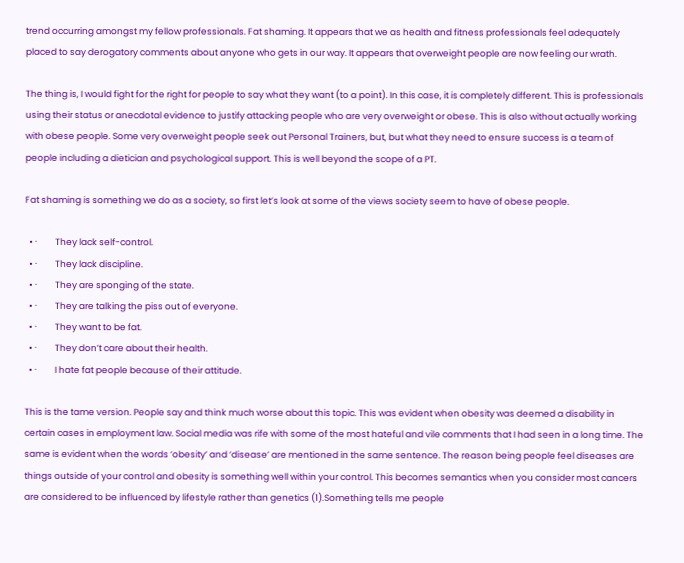trend occurring amongst my fellow professionals. Fat shaming. It appears that we as health and fitness professionals feel adequately placed to say derogatory comments about anyone who gets in our way. It appears that overweight people are now feeling our wrath.

The thing is, I would fight for the right for people to say what they want (to a point). In this case, it is completely different. This is professionals using their status or anecdotal evidence to justify attacking people who are very overweight or obese. This is also without actually working with obese people. Some very overweight people seek out Personal Trainers, but, but what they need to ensure success is a team of people including a dietician and psychological support. This is well beyond the scope of a PT.

Fat shaming is something we do as a society, so first let’s look at some of the views society seem to have of obese people.

  • ·         They lack self-control.
  • ·         They lack discipline.
  • ·         They are sponging of the state.
  • ·         They are talking the piss out of everyone.
  • ·         They want to be fat.
  • ·         They don’t care about their health.
  • ·         I hate fat people because of their attitude.

This is the tame version. People say and think much worse about this topic. This was evident when obesity was deemed a disability in certain cases in employment law. Social media was rife with some of the most hateful and vile comments that I had seen in a long time. The same is evident when the words ‘obesity’ and ‘disease’ are mentioned in the same sentence. The reason being people feel diseases are things outside of your control and obesity is something well within your control. This becomes semantics when you consider most cancers are considered to be influenced by lifestyle rather than genetics (1).Something tells me people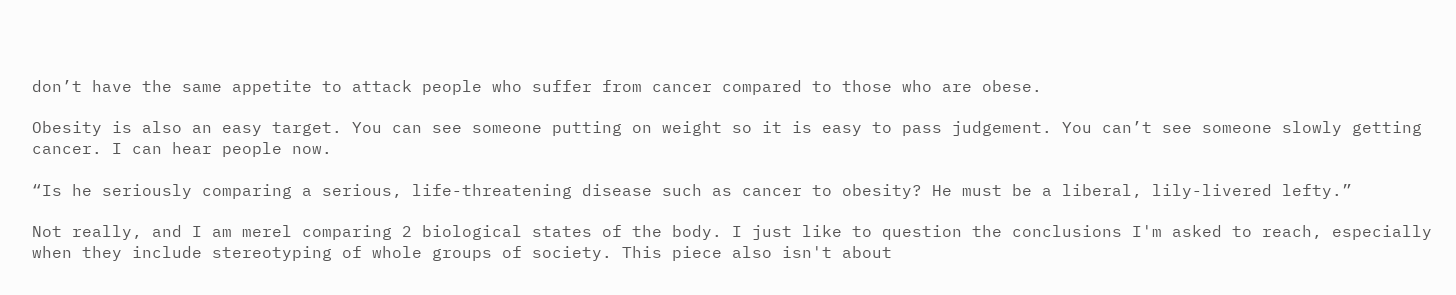don’t have the same appetite to attack people who suffer from cancer compared to those who are obese.

Obesity is also an easy target. You can see someone putting on weight so it is easy to pass judgement. You can’t see someone slowly getting cancer. I can hear people now.

“Is he seriously comparing a serious, life-threatening disease such as cancer to obesity? He must be a liberal, lily-livered lefty.”

Not really, and I am merel comparing 2 biological states of the body. I just like to question the conclusions I'm asked to reach, especially when they include stereotyping of whole groups of society. This piece also isn't about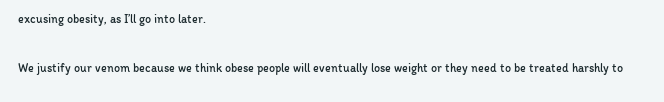excusing obesity, as I’ll go into later.

We justify our venom because we think obese people will eventually lose weight or they need to be treated harshly to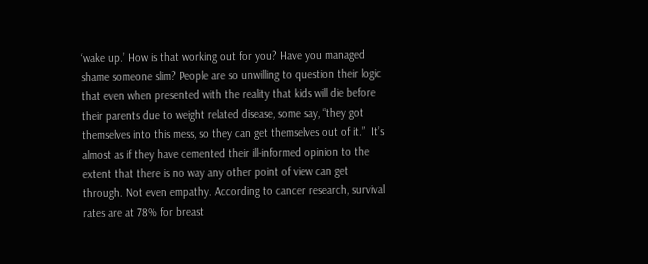‘wake up.’ How is that working out for you? Have you managed shame someone slim? People are so unwilling to question their logic that even when presented with the reality that kids will die before their parents due to weight related disease, some say, “they got themselves into this mess, so they can get themselves out of it.”  It’s almost as if they have cemented their ill-informed opinion to the extent that there is no way any other point of view can get through. Not even empathy. According to cancer research, survival rates are at 78% for breast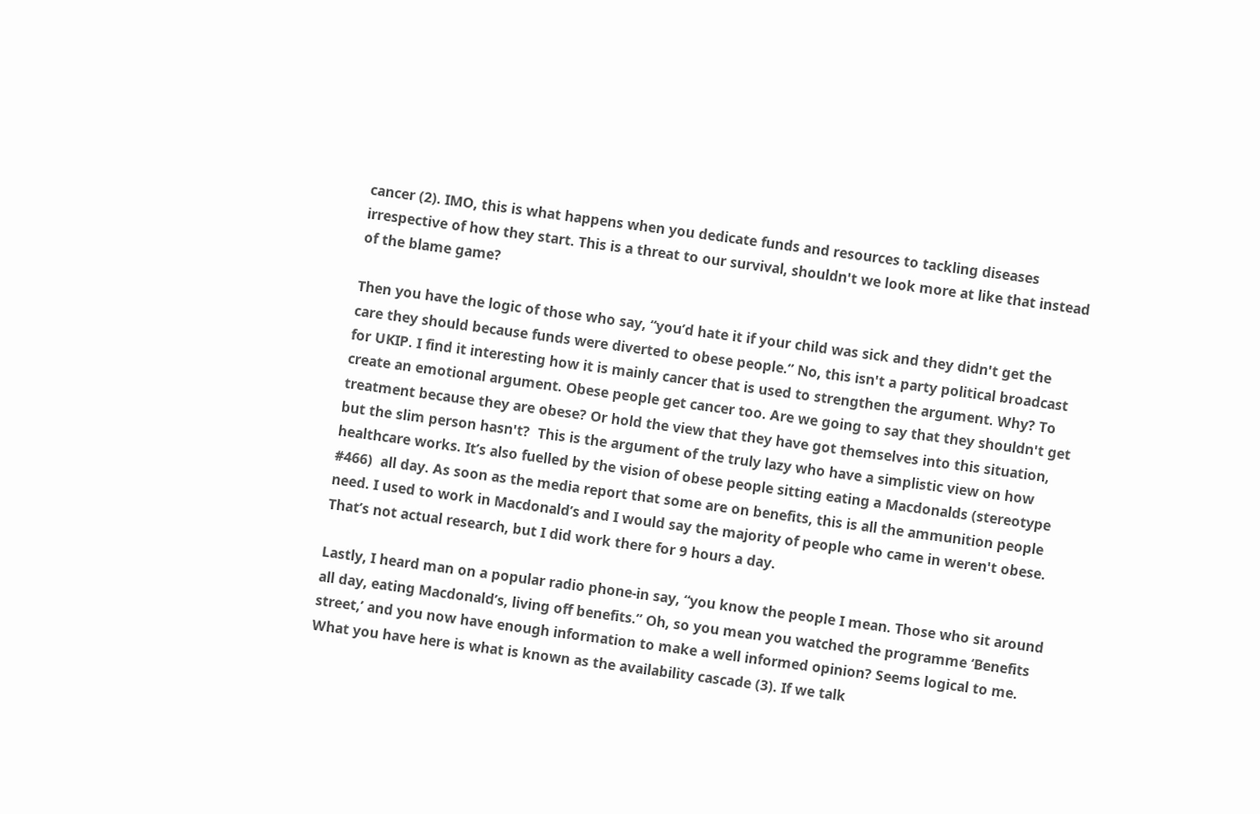cancer (2). IMO, this is what happens when you dedicate funds and resources to tackling diseases irrespective of how they start. This is a threat to our survival, shouldn't we look more at like that instead of the blame game?

Then you have the logic of those who say, “you’d hate it if your child was sick and they didn't get the care they should because funds were diverted to obese people.” No, this isn't a party political broadcast for UKIP. I find it interesting how it is mainly cancer that is used to strengthen the argument. Why? To create an emotional argument. Obese people get cancer too. Are we going to say that they shouldn't get treatment because they are obese? Or hold the view that they have got themselves into this situation, but the slim person hasn't?  This is the argument of the truly lazy who have a simplistic view on how healthcare works. It’s also fuelled by the vision of obese people sitting eating a Macdonalds (stereotype #466)  all day. As soon as the media report that some are on benefits, this is all the ammunition people need. I used to work in Macdonald’s and I would say the majority of people who came in weren't obese. That’s not actual research, but I did work there for 9 hours a day.

Lastly, I heard man on a popular radio phone-in say, “you know the people I mean. Those who sit around all day, eating Macdonald’s, living off benefits.” Oh, so you mean you watched the programme ‘Benefits street,’ and you now have enough information to make a well informed opinion? Seems logical to me. What you have here is what is known as the availability cascade (3). If we talk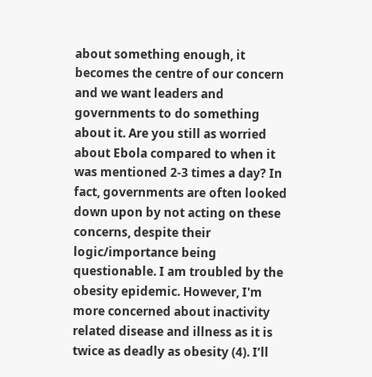about something enough, it becomes the centre of our concern and we want leaders and governments to do something about it. Are you still as worried about Ebola compared to when it was mentioned 2-3 times a day? In fact, governments are often looked down upon by not acting on these concerns, despite their logic/importance being questionable. I am troubled by the obesity epidemic. However, I'm more concerned about inactivity related disease and illness as it is twice as deadly as obesity (4). I’ll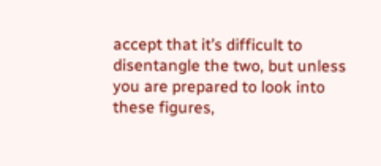accept that it’s difficult to disentangle the two, but unless you are prepared to look into these figures,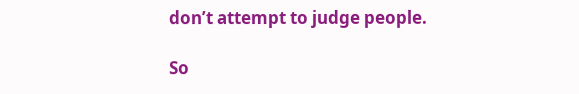don’t attempt to judge people.

So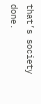that’s society done.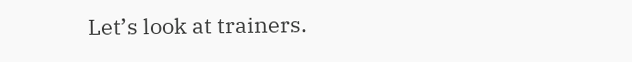Let’s look at trainers.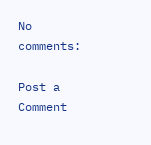No comments:

Post a Comment